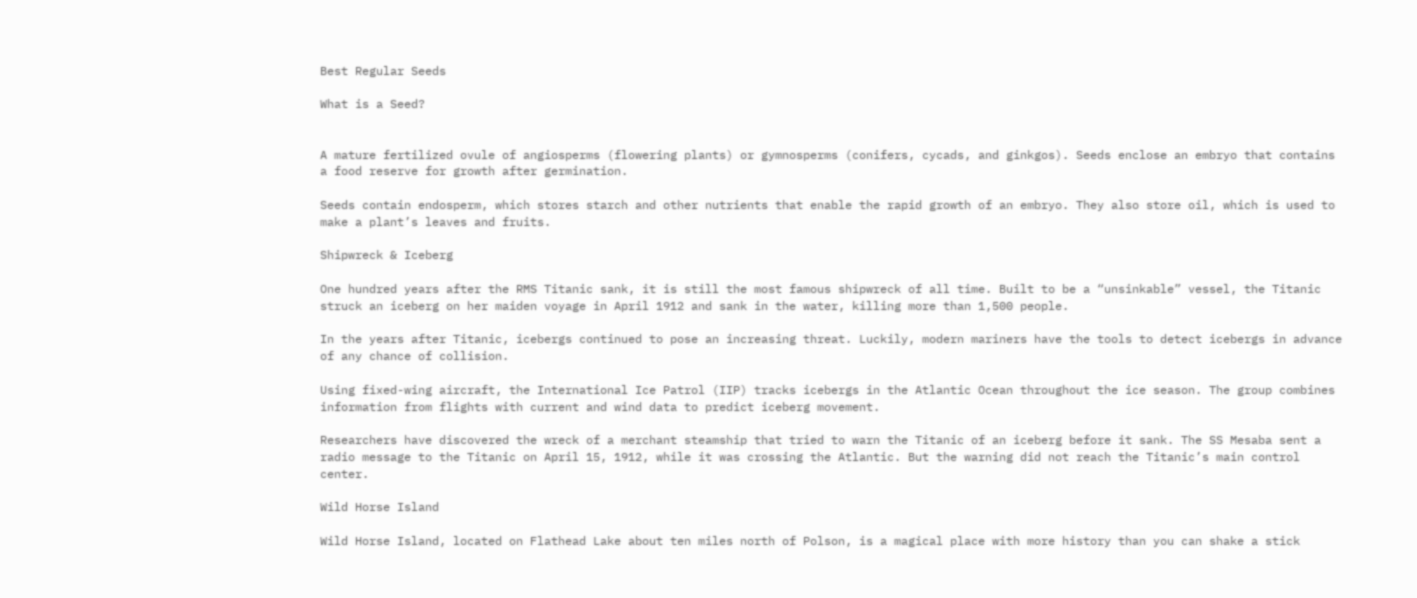Best Regular Seeds

What is a Seed?


A mature fertilized ovule of angiosperms (flowering plants) or gymnosperms (conifers, cycads, and ginkgos). Seeds enclose an embryo that contains a food reserve for growth after germination.

Seeds contain endosperm, which stores starch and other nutrients that enable the rapid growth of an embryo. They also store oil, which is used to make a plant’s leaves and fruits.

Shipwreck & Iceberg

One hundred years after the RMS Titanic sank, it is still the most famous shipwreck of all time. Built to be a “unsinkable” vessel, the Titanic struck an iceberg on her maiden voyage in April 1912 and sank in the water, killing more than 1,500 people.

In the years after Titanic, icebergs continued to pose an increasing threat. Luckily, modern mariners have the tools to detect icebergs in advance of any chance of collision.

Using fixed-wing aircraft, the International Ice Patrol (IIP) tracks icebergs in the Atlantic Ocean throughout the ice season. The group combines information from flights with current and wind data to predict iceberg movement.

Researchers have discovered the wreck of a merchant steamship that tried to warn the Titanic of an iceberg before it sank. The SS Mesaba sent a radio message to the Titanic on April 15, 1912, while it was crossing the Atlantic. But the warning did not reach the Titanic’s main control center.

Wild Horse Island

Wild Horse Island, located on Flathead Lake about ten miles north of Polson, is a magical place with more history than you can shake a stick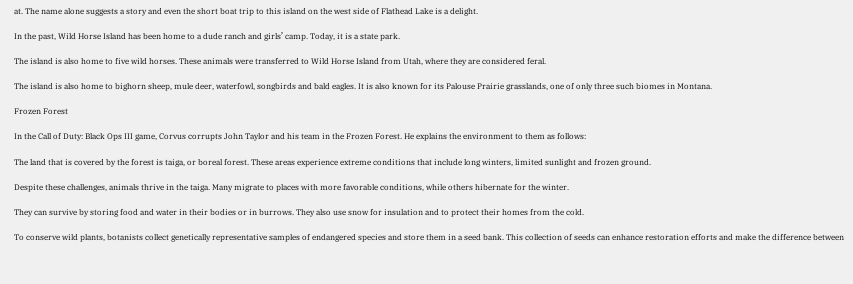at. The name alone suggests a story and even the short boat trip to this island on the west side of Flathead Lake is a delight.

In the past, Wild Horse Island has been home to a dude ranch and girls’ camp. Today, it is a state park.

The island is also home to five wild horses. These animals were transferred to Wild Horse Island from Utah, where they are considered feral.

The island is also home to bighorn sheep, mule deer, waterfowl, songbirds and bald eagles. It is also known for its Palouse Prairie grasslands, one of only three such biomes in Montana.

Frozen Forest

In the Call of Duty: Black Ops III game, Corvus corrupts John Taylor and his team in the Frozen Forest. He explains the environment to them as follows:

The land that is covered by the forest is taiga, or boreal forest. These areas experience extreme conditions that include long winters, limited sunlight and frozen ground.

Despite these challenges, animals thrive in the taiga. Many migrate to places with more favorable conditions, while others hibernate for the winter.

They can survive by storing food and water in their bodies or in burrows. They also use snow for insulation and to protect their homes from the cold.

To conserve wild plants, botanists collect genetically representative samples of endangered species and store them in a seed bank. This collection of seeds can enhance restoration efforts and make the difference between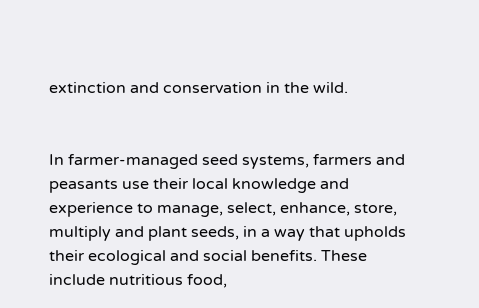extinction and conservation in the wild.


In farmer-managed seed systems, farmers and peasants use their local knowledge and experience to manage, select, enhance, store, multiply and plant seeds, in a way that upholds their ecological and social benefits. These include nutritious food,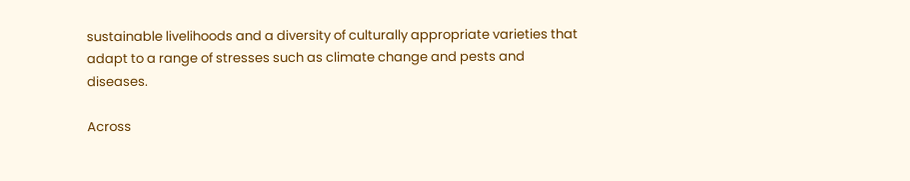sustainable livelihoods and a diversity of culturally appropriate varieties that adapt to a range of stresses such as climate change and pests and diseases.

Across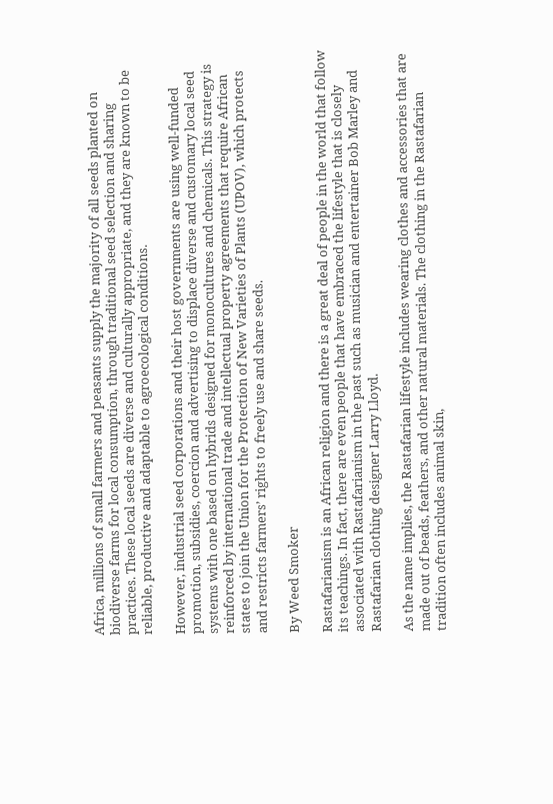Africa, millions of small farmers and peasants supply the majority of all seeds planted on biodiverse farms for local consumption, through traditional seed selection and sharing practices. These local seeds are diverse and culturally appropriate, and they are known to be reliable, productive and adaptable to agroecological conditions.

However, industrial seed corporations and their host governments are using well-funded promotion, subsidies, coercion and advertising to displace diverse and customary local seed systems with one based on hybrids designed for monocultures and chemicals. This strategy is reinforced by international trade and intellectual property agreements that require African states to join the Union for the Protection of New Varieties of Plants (UPOV), which protects and restricts farmers’ rights to freely use and share seeds.

By Weed Smoker

Rastafarianism is an African religion and there is a great deal of people in the world that follow its teachings. In fact, there are even people that have embraced the lifestyle that is closely associated with Rastafarianism in the past such as musician and entertainer Bob Marley and Rastafarian clothing designer Larry Lloyd.

As the name implies, the Rastafarian lifestyle includes wearing clothes and accessories that are made out of beads, feathers, and other natural materials. The clothing in the Rastafarian tradition often includes animal skin,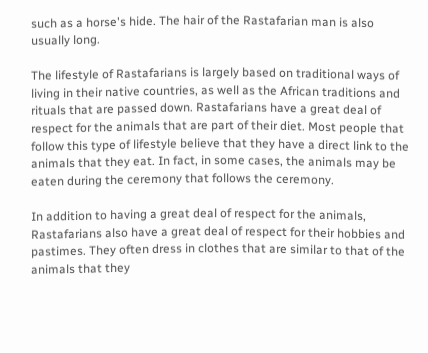such as a horse's hide. The hair of the Rastafarian man is also usually long.

The lifestyle of Rastafarians is largely based on traditional ways of living in their native countries, as well as the African traditions and rituals that are passed down. Rastafarians have a great deal of respect for the animals that are part of their diet. Most people that follow this type of lifestyle believe that they have a direct link to the animals that they eat. In fact, in some cases, the animals may be eaten during the ceremony that follows the ceremony.

In addition to having a great deal of respect for the animals, Rastafarians also have a great deal of respect for their hobbies and pastimes. They often dress in clothes that are similar to that of the animals that they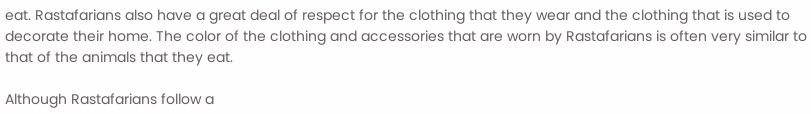eat. Rastafarians also have a great deal of respect for the clothing that they wear and the clothing that is used to decorate their home. The color of the clothing and accessories that are worn by Rastafarians is often very similar to that of the animals that they eat.

Although Rastafarians follow a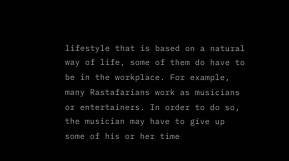lifestyle that is based on a natural way of life, some of them do have to be in the workplace. For example, many Rastafarians work as musicians or entertainers. In order to do so, the musician may have to give up some of his or her time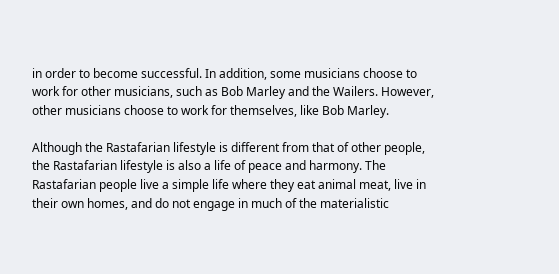in order to become successful. In addition, some musicians choose to work for other musicians, such as Bob Marley and the Wailers. However, other musicians choose to work for themselves, like Bob Marley.

Although the Rastafarian lifestyle is different from that of other people, the Rastafarian lifestyle is also a life of peace and harmony. The Rastafarian people live a simple life where they eat animal meat, live in their own homes, and do not engage in much of the materialistic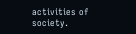activities of society.